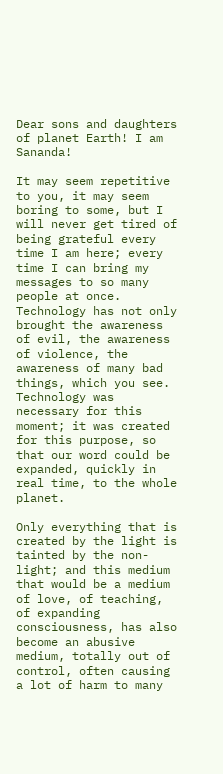Dear sons and daughters of planet Earth! I am Sananda!

It may seem repetitive to you, it may seem boring to some, but I will never get tired of being grateful every time I am here; every time I can bring my messages to so many people at once. Technology has not only brought the awareness of evil, the awareness of violence, the awareness of many bad things, which you see. Technology was necessary for this moment; it was created for this purpose, so that our word could be expanded, quickly in real time, to the whole planet.

Only everything that is created by the light is tainted by the non-light; and this medium that would be a medium of love, of teaching, of expanding consciousness, has also become an abusive medium, totally out of control, often causing a lot of harm to many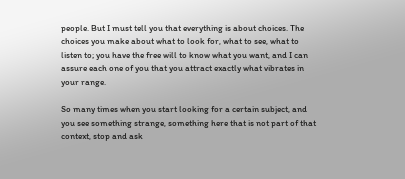people. But I must tell you that everything is about choices. The choices you make about what to look for, what to see, what to listen to; you have the free will to know what you want, and I can assure each one of you that you attract exactly what vibrates in your range.

So many times when you start looking for a certain subject, and you see something strange, something here that is not part of that context, stop and ask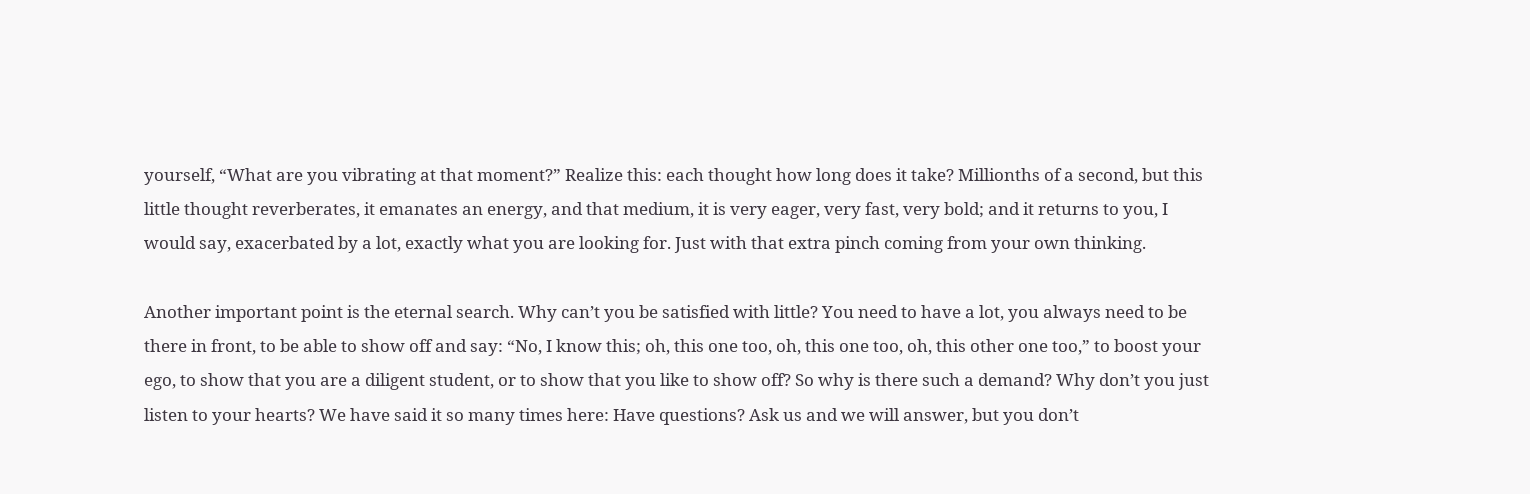yourself, “What are you vibrating at that moment?” Realize this: each thought how long does it take? Millionths of a second, but this little thought reverberates, it emanates an energy, and that medium, it is very eager, very fast, very bold; and it returns to you, I would say, exacerbated by a lot, exactly what you are looking for. Just with that extra pinch coming from your own thinking.

Another important point is the eternal search. Why can’t you be satisfied with little? You need to have a lot, you always need to be there in front, to be able to show off and say: “No, I know this; oh, this one too, oh, this one too, oh, this other one too,” to boost your ego, to show that you are a diligent student, or to show that you like to show off? So why is there such a demand? Why don’t you just listen to your hearts? We have said it so many times here: Have questions? Ask us and we will answer, but you don’t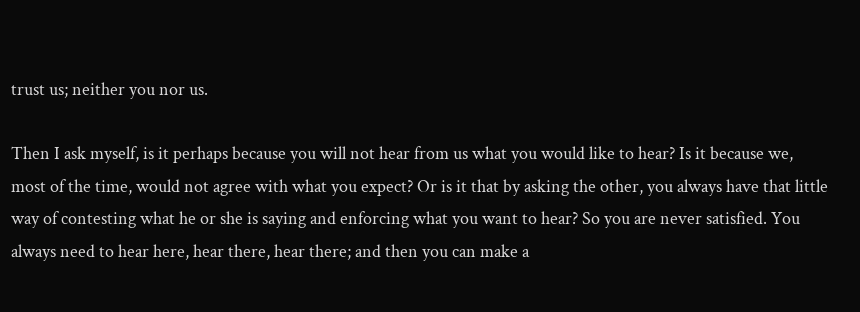trust us; neither you nor us.

Then I ask myself, is it perhaps because you will not hear from us what you would like to hear? Is it because we, most of the time, would not agree with what you expect? Or is it that by asking the other, you always have that little way of contesting what he or she is saying and enforcing what you want to hear? So you are never satisfied. You always need to hear here, hear there, hear there; and then you can make a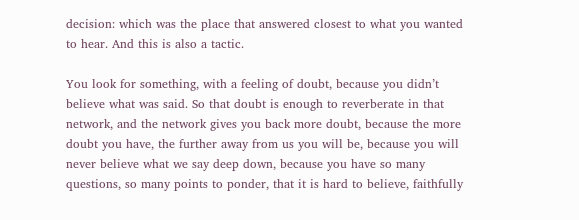decision: which was the place that answered closest to what you wanted to hear. And this is also a tactic.

You look for something, with a feeling of doubt, because you didn’t believe what was said. So that doubt is enough to reverberate in that network, and the network gives you back more doubt, because the more doubt you have, the further away from us you will be, because you will never believe what we say deep down, because you have so many questions, so many points to ponder, that it is hard to believe, faithfully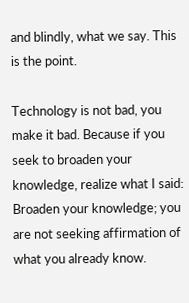and blindly, what we say. This is the point.

Technology is not bad, you make it bad. Because if you seek to broaden your knowledge, realize what I said: Broaden your knowledge; you are not seeking affirmation of what you already know.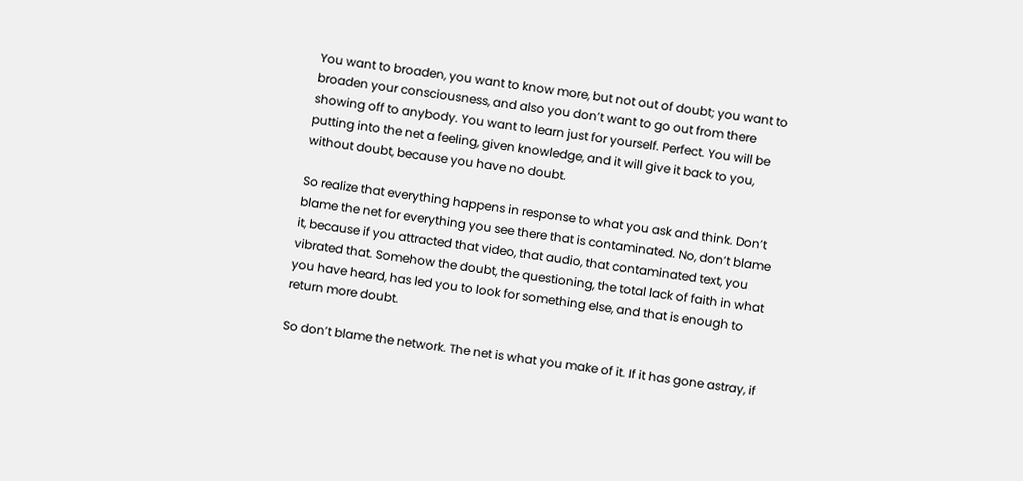You want to broaden, you want to know more, but not out of doubt; you want to broaden your consciousness, and also you don’t want to go out from there showing off to anybody. You want to learn just for yourself. Perfect. You will be putting into the net a feeling, given knowledge, and it will give it back to you, without doubt, because you have no doubt.

So realize that everything happens in response to what you ask and think. Don’t blame the net for everything you see there that is contaminated. No, don’t blame it, because if you attracted that video, that audio, that contaminated text, you vibrated that. Somehow the doubt, the questioning, the total lack of faith in what you have heard, has led you to look for something else, and that is enough to return more doubt.

So don’t blame the network. The net is what you make of it. If it has gone astray, if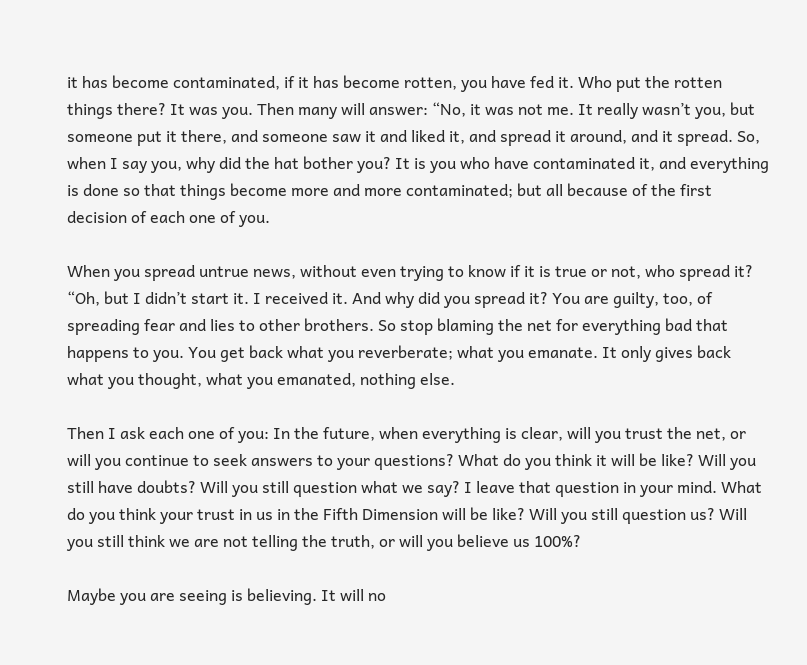it has become contaminated, if it has become rotten, you have fed it. Who put the rotten things there? It was you. Then many will answer: “No, it was not me. It really wasn’t you, but someone put it there, and someone saw it and liked it, and spread it around, and it spread. So, when I say you, why did the hat bother you? It is you who have contaminated it, and everything is done so that things become more and more contaminated; but all because of the first decision of each one of you.

When you spread untrue news, without even trying to know if it is true or not, who spread it? “Oh, but I didn’t start it. I received it. And why did you spread it? You are guilty, too, of spreading fear and lies to other brothers. So stop blaming the net for everything bad that happens to you. You get back what you reverberate; what you emanate. It only gives back what you thought, what you emanated, nothing else.

Then I ask each one of you: In the future, when everything is clear, will you trust the net, or will you continue to seek answers to your questions? What do you think it will be like? Will you still have doubts? Will you still question what we say? I leave that question in your mind. What do you think your trust in us in the Fifth Dimension will be like? Will you still question us? Will you still think we are not telling the truth, or will you believe us 100%?

Maybe you are seeing is believing. It will no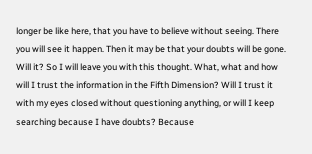longer be like here, that you have to believe without seeing. There you will see it happen. Then it may be that your doubts will be gone. Will it? So I will leave you with this thought. What, what and how will I trust the information in the Fifth Dimension? Will I trust it with my eyes closed without questioning anything, or will I keep searching because I have doubts? Because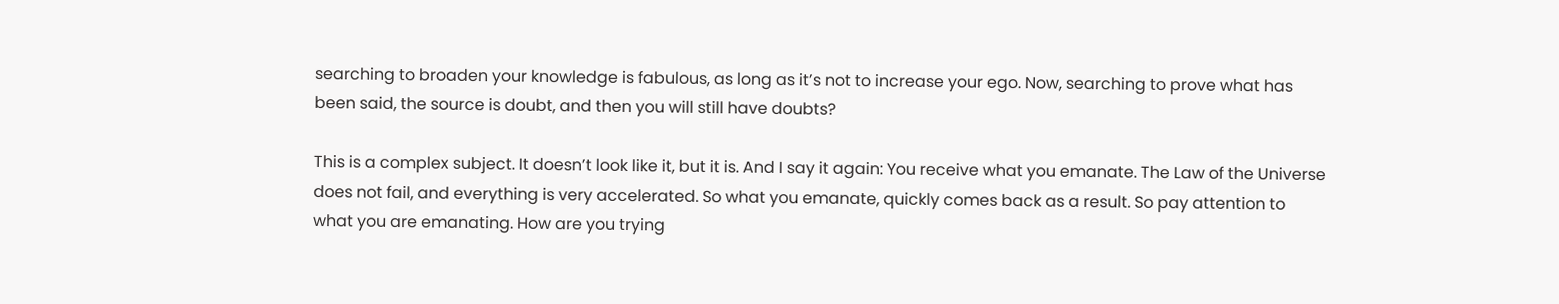searching to broaden your knowledge is fabulous, as long as it’s not to increase your ego. Now, searching to prove what has been said, the source is doubt, and then you will still have doubts?

This is a complex subject. It doesn’t look like it, but it is. And I say it again: You receive what you emanate. The Law of the Universe does not fail, and everything is very accelerated. So what you emanate, quickly comes back as a result. So pay attention to what you are emanating. How are you trying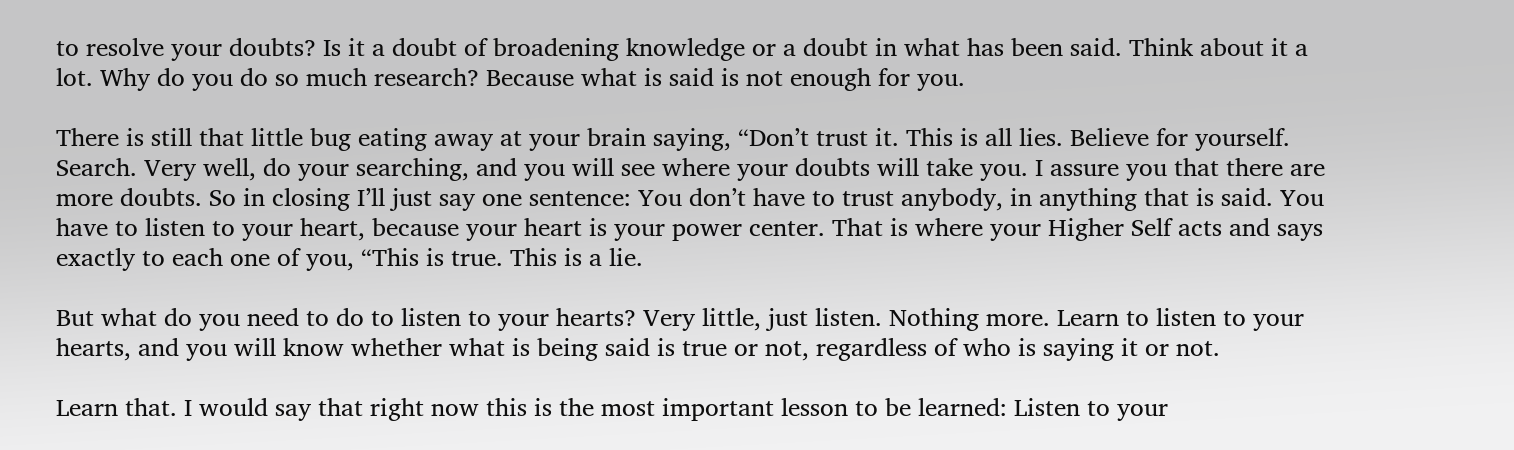to resolve your doubts? Is it a doubt of broadening knowledge or a doubt in what has been said. Think about it a lot. Why do you do so much research? Because what is said is not enough for you.

There is still that little bug eating away at your brain saying, “Don’t trust it. This is all lies. Believe for yourself. Search. Very well, do your searching, and you will see where your doubts will take you. I assure you that there are more doubts. So in closing I’ll just say one sentence: You don’t have to trust anybody, in anything that is said. You have to listen to your heart, because your heart is your power center. That is where your Higher Self acts and says exactly to each one of you, “This is true. This is a lie.

But what do you need to do to listen to your hearts? Very little, just listen. Nothing more. Learn to listen to your hearts, and you will know whether what is being said is true or not, regardless of who is saying it or not.

Learn that. I would say that right now this is the most important lesson to be learned: Listen to your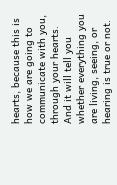hearts, because this is how we are going to communicate with you, through your hearts. And it will tell you whether everything you are living, seeing, or hearing is true or not.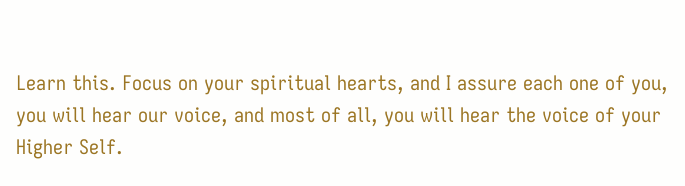Learn this. Focus on your spiritual hearts, and I assure each one of you, you will hear our voice, and most of all, you will hear the voice of your Higher Self.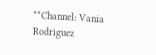**Channel: Vania Rodriguez